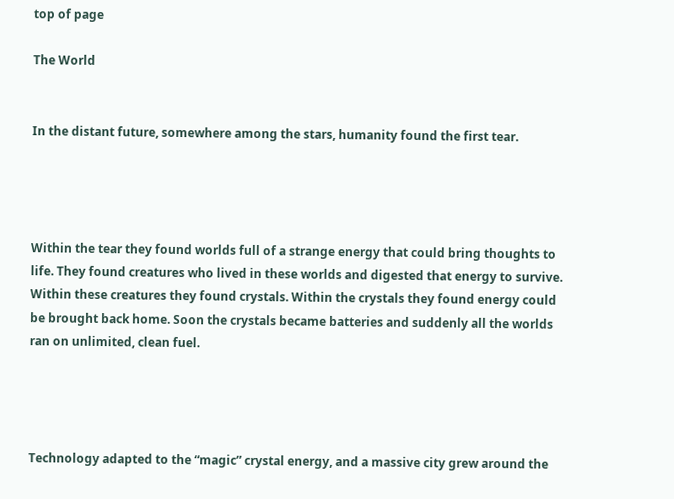top of page

The World


In the distant future, somewhere among the stars, humanity found the first tear.




Within the tear they found worlds full of a strange energy that could bring thoughts to life. They found creatures who lived in these worlds and digested that energy to survive. Within these creatures they found crystals. Within the crystals they found energy could be brought back home. Soon the crystals became batteries and suddenly all the worlds ran on unlimited, clean fuel.




Technology adapted to the “magic” crystal energy, and a massive city grew around the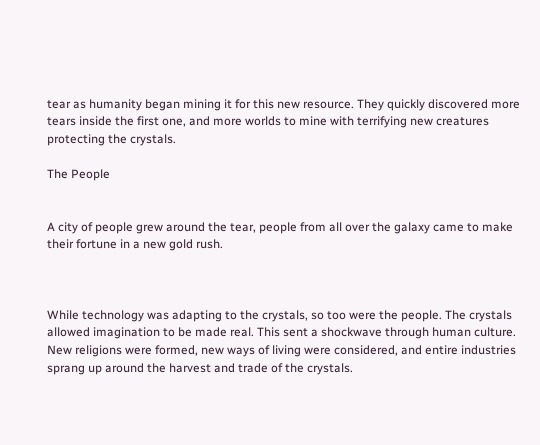tear as humanity began mining it for this new resource. They quickly discovered more tears inside the first one, and more worlds to mine with terrifying new creatures protecting the crystals.

The People


A city of people grew around the tear, people from all over the galaxy came to make their fortune in a new gold rush.



While technology was adapting to the crystals, so too were the people. The crystals allowed imagination to be made real. This sent a shockwave through human culture. New religions were formed, new ways of living were considered, and entire industries sprang up around the harvest and trade of the crystals.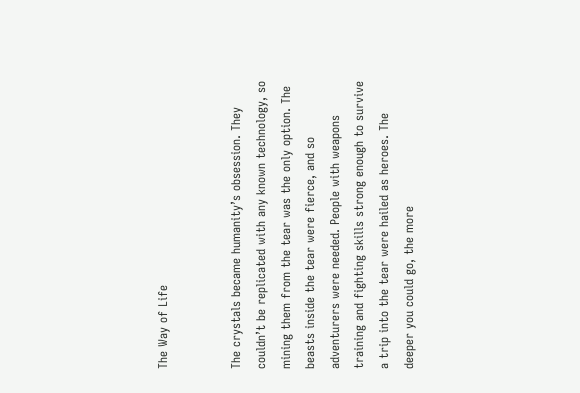The Way of Life


The crystals became humanity’s obsession. They couldn’t be replicated with any known technology, so mining them from the tear was the only option. The beasts inside the tear were fierce, and so adventurers were needed. People with weapons training and fighting skills strong enough to survive a trip into the tear were hailed as heroes. The deeper you could go, the more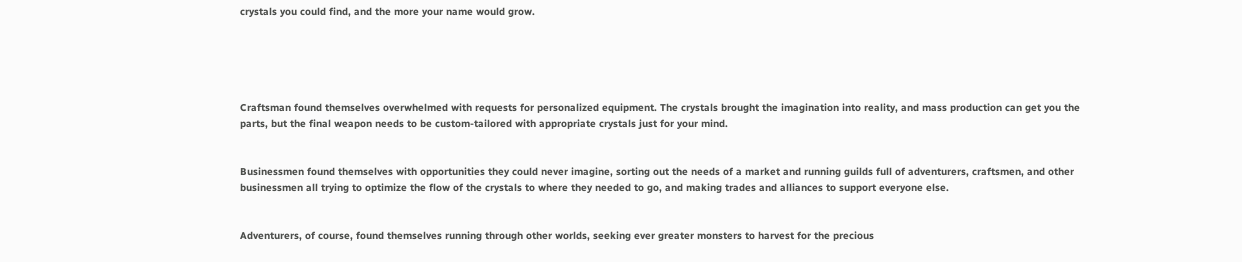crystals you could find, and the more your name would grow.





Craftsman found themselves overwhelmed with requests for personalized equipment. The crystals brought the imagination into reality, and mass production can get you the parts, but the final weapon needs to be custom-tailored with appropriate crystals just for your mind.


Businessmen found themselves with opportunities they could never imagine, sorting out the needs of a market and running guilds full of adventurers, craftsmen, and other businessmen all trying to optimize the flow of the crystals to where they needed to go, and making trades and alliances to support everyone else.


Adventurers, of course, found themselves running through other worlds, seeking ever greater monsters to harvest for the precious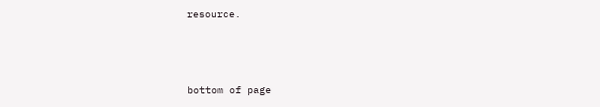resource.



bottom of page